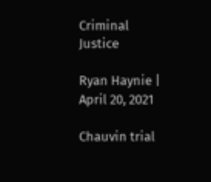Criminal Justice

Ryan Haynie | April 20, 2021

Chauvin trial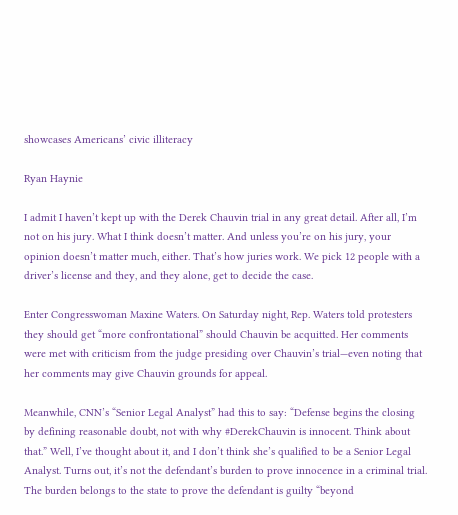showcases Americans’ civic illiteracy

Ryan Haynie

I admit I haven’t kept up with the Derek Chauvin trial in any great detail. After all, I’m not on his jury. What I think doesn’t matter. And unless you’re on his jury, your opinion doesn’t matter much, either. That’s how juries work. We pick 12 people with a driver’s license and they, and they alone, get to decide the case.

Enter Congresswoman Maxine Waters. On Saturday night, Rep. Waters told protesters they should get “more confrontational” should Chauvin be acquitted. Her comments were met with criticism from the judge presiding over Chauvin’s trial—even noting that her comments may give Chauvin grounds for appeal.

Meanwhile, CNN’s “Senior Legal Analyst” had this to say: “Defense begins the closing by defining reasonable doubt, not with why #DerekChauvin is innocent. Think about that.” Well, I’ve thought about it, and I don’t think she’s qualified to be a Senior Legal Analyst. Turns out, it’s not the defendant’s burden to prove innocence in a criminal trial. The burden belongs to the state to prove the defendant is guilty “beyond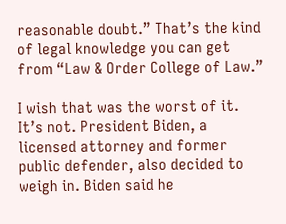reasonable doubt.” That’s the kind of legal knowledge you can get from “Law & Order College of Law.”

I wish that was the worst of it. It’s not. President Biden, a licensed attorney and former public defender, also decided to weigh in. Biden said he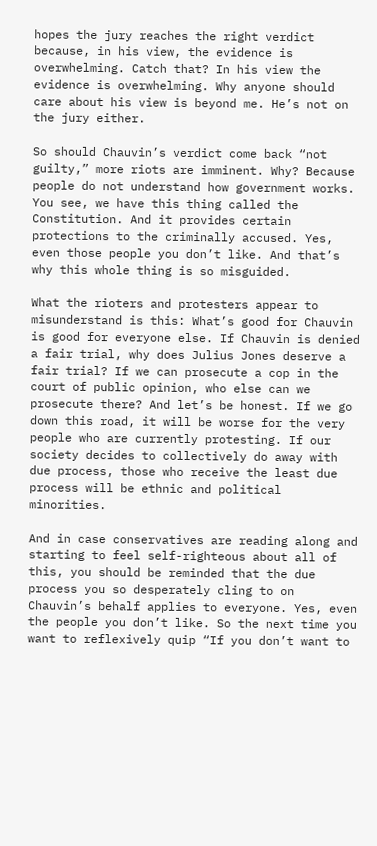hopes the jury reaches the right verdict because, in his view, the evidence is overwhelming. Catch that? In his view the evidence is overwhelming. Why anyone should care about his view is beyond me. He’s not on the jury either.

So should Chauvin’s verdict come back “not guilty,” more riots are imminent. Why? Because people do not understand how government works. You see, we have this thing called the Constitution. And it provides certain protections to the criminally accused. Yes, even those people you don’t like. And that’s why this whole thing is so misguided.

What the rioters and protesters appear to misunderstand is this: What’s good for Chauvin is good for everyone else. If Chauvin is denied a fair trial, why does Julius Jones deserve a fair trial? If we can prosecute a cop in the court of public opinion, who else can we prosecute there? And let’s be honest. If we go down this road, it will be worse for the very people who are currently protesting. If our society decides to collectively do away with due process, those who receive the least due process will be ethnic and political minorities.

And in case conservatives are reading along and starting to feel self-righteous about all of this, you should be reminded that the due process you so desperately cling to on Chauvin’s behalf applies to everyone. Yes, even the people you don’t like. So the next time you want to reflexively quip “If you don’t want to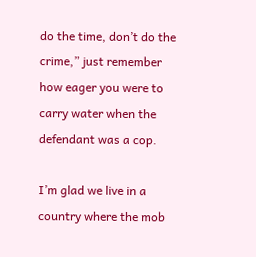do the time, don’t do the crime,” just remember how eager you were to carry water when the defendant was a cop.

I’m glad we live in a country where the mob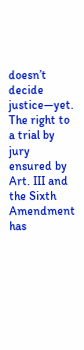doesn’t decide justice—yet. The right to a trial by jury ensured by Art. III and the Sixth Amendment has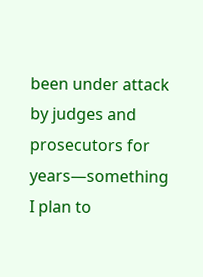been under attack by judges and prosecutors for years—something I plan to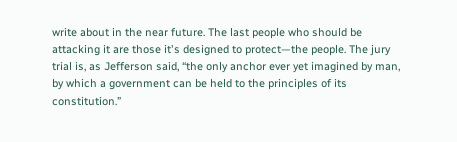write about in the near future. The last people who should be attacking it are those it's designed to protect—the people. The jury trial is, as Jefferson said, “the only anchor ever yet imagined by man, by which a government can be held to the principles of its constitution.”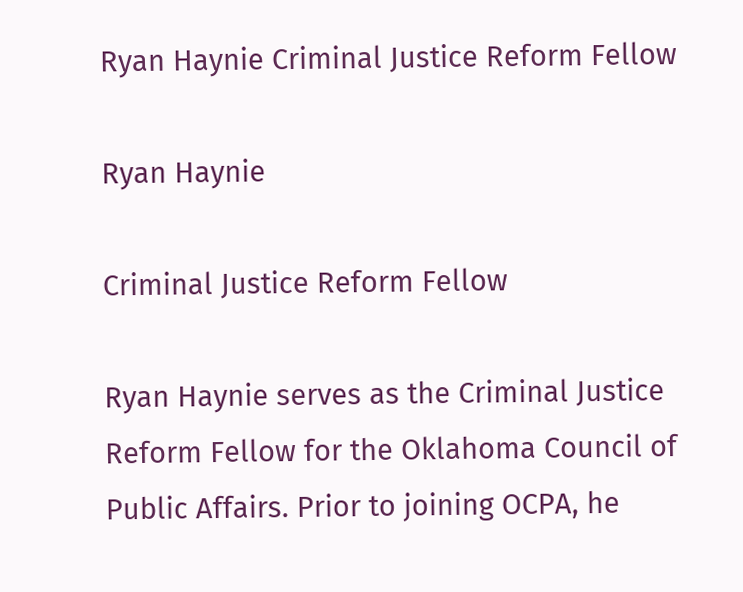Ryan Haynie Criminal Justice Reform Fellow

Ryan Haynie

Criminal Justice Reform Fellow

Ryan Haynie serves as the Criminal Justice Reform Fellow for the Oklahoma Council of Public Affairs. Prior to joining OCPA, he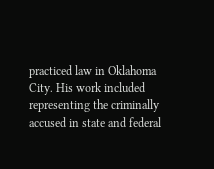practiced law in Oklahoma City. His work included representing the criminally accused in state and federal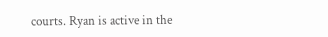courts. Ryan is active in the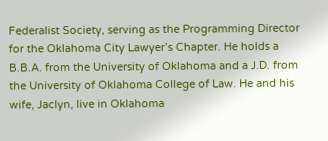Federalist Society, serving as the Programming Director for the Oklahoma City Lawyer’s Chapter. He holds a B.B.A. from the University of Oklahoma and a J.D. from the University of Oklahoma College of Law. He and his wife, Jaclyn, live in Oklahoma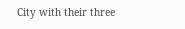City with their three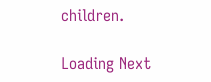children.

Loading Next